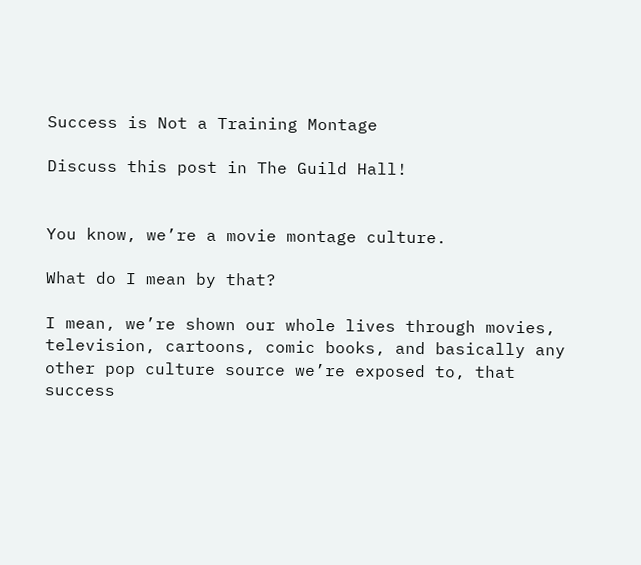Success is Not a Training Montage

Discuss this post in The Guild Hall!


You know, we’re a movie montage culture.

What do I mean by that?

I mean, we’re shown our whole lives through movies, television, cartoons, comic books, and basically any other pop culture source we’re exposed to, that success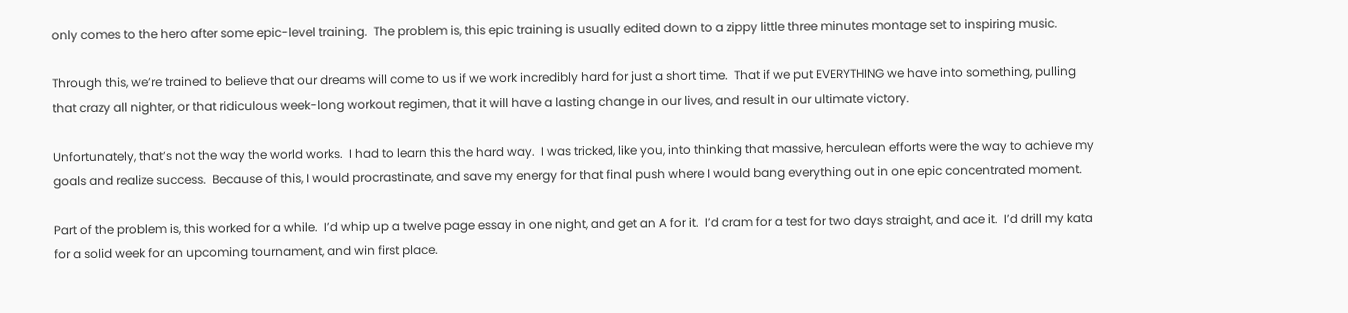only comes to the hero after some epic-level training.  The problem is, this epic training is usually edited down to a zippy little three minutes montage set to inspiring music.

Through this, we’re trained to believe that our dreams will come to us if we work incredibly hard for just a short time.  That if we put EVERYTHING we have into something, pulling that crazy all nighter, or that ridiculous week-long workout regimen, that it will have a lasting change in our lives, and result in our ultimate victory.

Unfortunately, that’s not the way the world works.  I had to learn this the hard way.  I was tricked, like you, into thinking that massive, herculean efforts were the way to achieve my goals and realize success.  Because of this, I would procrastinate, and save my energy for that final push where I would bang everything out in one epic concentrated moment.

Part of the problem is, this worked for a while.  I’d whip up a twelve page essay in one night, and get an A for it.  I’d cram for a test for two days straight, and ace it.  I’d drill my kata for a solid week for an upcoming tournament, and win first place.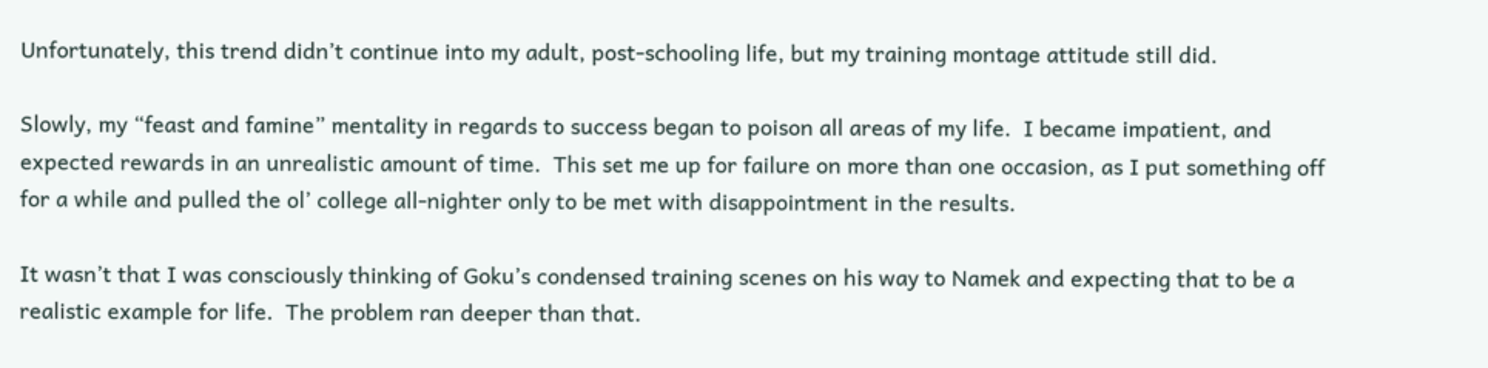Unfortunately, this trend didn’t continue into my adult, post-schooling life, but my training montage attitude still did.

Slowly, my “feast and famine” mentality in regards to success began to poison all areas of my life.  I became impatient, and expected rewards in an unrealistic amount of time.  This set me up for failure on more than one occasion, as I put something off for a while and pulled the ol’ college all-nighter only to be met with disappointment in the results.

It wasn’t that I was consciously thinking of Goku’s condensed training scenes on his way to Namek and expecting that to be a realistic example for life.  The problem ran deeper than that.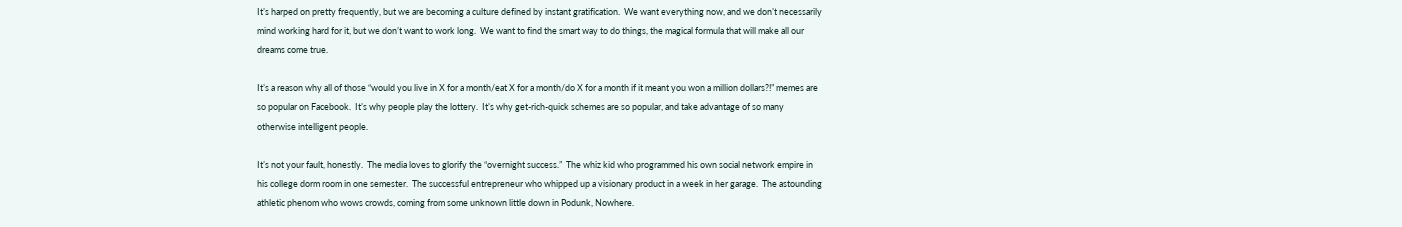It’s harped on pretty frequently, but we are becoming a culture defined by instant gratification.  We want everything now, and we don’t necessarily mind working hard for it, but we don’t want to work long.  We want to find the smart way to do things, the magical formula that will make all our dreams come true.

It’s a reason why all of those “would you live in X for a month/eat X for a month/do X for a month if it meant you won a million dollars?!” memes are so popular on Facebook.  It’s why people play the lottery.  It’s why get-rich-quick schemes are so popular, and take advantage of so many otherwise intelligent people.

It’s not your fault, honestly.  The media loves to glorify the “overnight success.”  The whiz kid who programmed his own social network empire in his college dorm room in one semester.  The successful entrepreneur who whipped up a visionary product in a week in her garage.  The astounding athletic phenom who wows crowds, coming from some unknown little down in Podunk, Nowhere.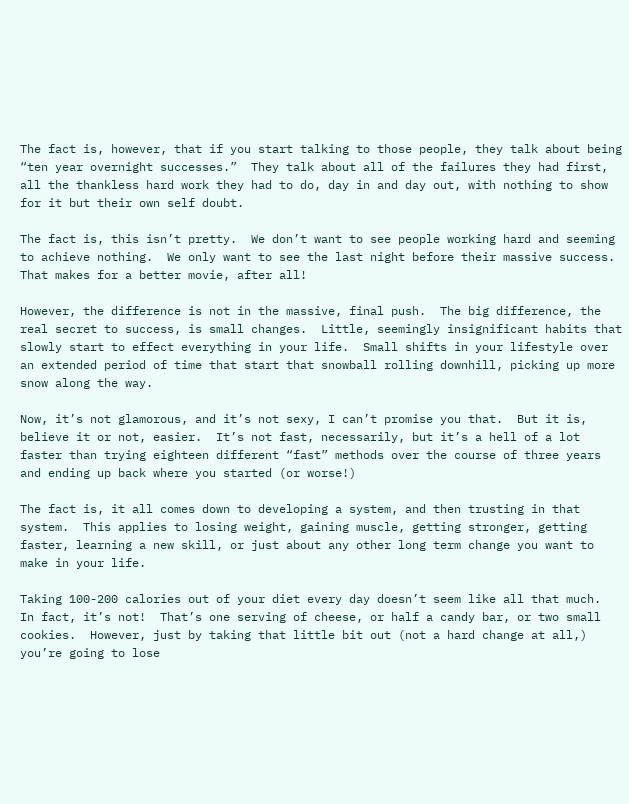The fact is, however, that if you start talking to those people, they talk about being “ten year overnight successes.”  They talk about all of the failures they had first, all the thankless hard work they had to do, day in and day out, with nothing to show for it but their own self doubt.

The fact is, this isn’t pretty.  We don’t want to see people working hard and seeming to achieve nothing.  We only want to see the last night before their massive success.  That makes for a better movie, after all!

However, the difference is not in the massive, final push.  The big difference, the real secret to success, is small changes.  Little, seemingly insignificant habits that slowly start to effect everything in your life.  Small shifts in your lifestyle over an extended period of time that start that snowball rolling downhill, picking up more snow along the way.

Now, it’s not glamorous, and it’s not sexy, I can’t promise you that.  But it is, believe it or not, easier.  It’s not fast, necessarily, but it’s a hell of a lot faster than trying eighteen different “fast” methods over the course of three years and ending up back where you started (or worse!)

The fact is, it all comes down to developing a system, and then trusting in that system.  This applies to losing weight, gaining muscle, getting stronger, getting faster, learning a new skill, or just about any other long term change you want to make in your life.

Taking 100-200 calories out of your diet every day doesn’t seem like all that much.  In fact, it’s not!  That’s one serving of cheese, or half a candy bar, or two small cookies.  However, just by taking that little bit out (not a hard change at all,) you’re going to lose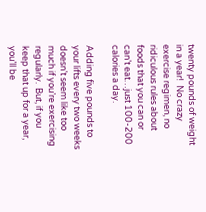twenty pounds of weight in a year!  No crazy exercise regimen, no ridiculous rules about foods that you can or can’t eat…just 100-200 calories a day.

Adding five pounds to your lifts every two weeks doesn’t seem like too much if you’re exercising regularly.  But, if you keep that up for a year, you’ll be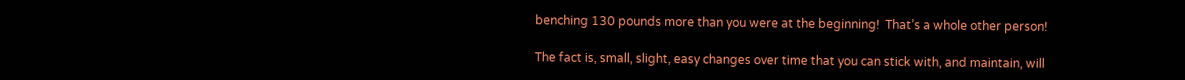benching 130 pounds more than you were at the beginning!  That’s a whole other person!

The fact is, small, slight, easy changes over time that you can stick with, and maintain, will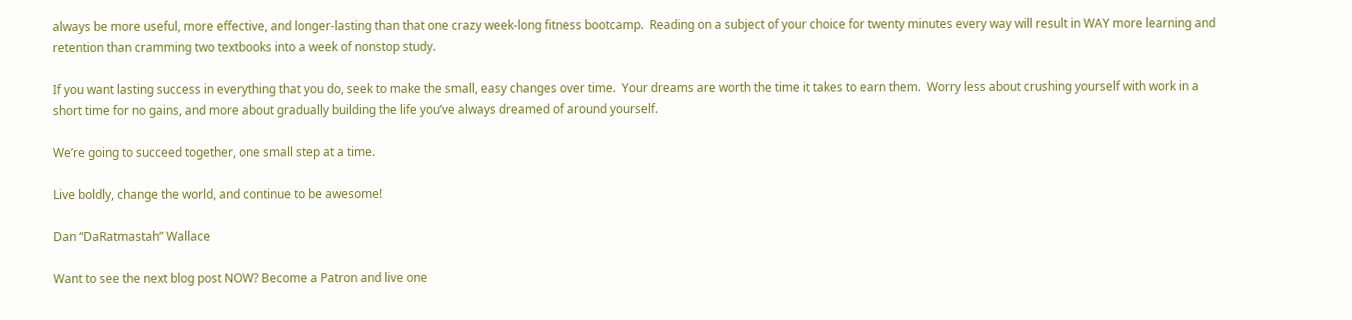always be more useful, more effective, and longer-lasting than that one crazy week-long fitness bootcamp.  Reading on a subject of your choice for twenty minutes every way will result in WAY more learning and retention than cramming two textbooks into a week of nonstop study.

If you want lasting success in everything that you do, seek to make the small, easy changes over time.  Your dreams are worth the time it takes to earn them.  Worry less about crushing yourself with work in a short time for no gains, and more about gradually building the life you’ve always dreamed of around yourself.

We’re going to succeed together, one small step at a time.

Live boldly, change the world, and continue to be awesome!

Dan “DaRatmastah” Wallace

Want to see the next blog post NOW? Become a Patron and live one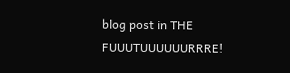blog post in THE FUUUTUUUUUURRRE!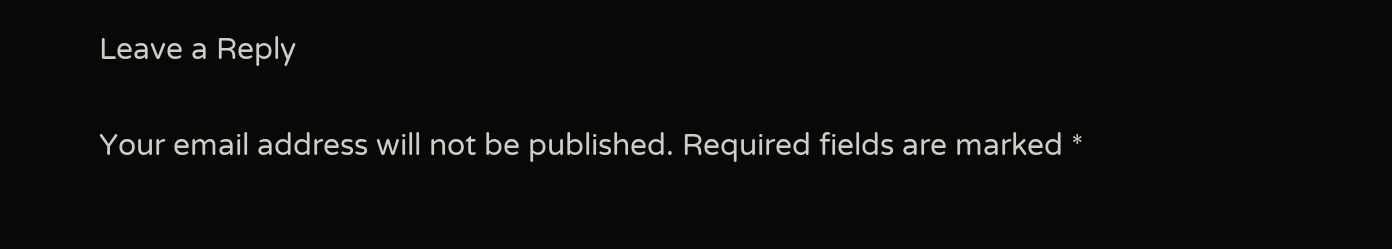Leave a Reply

Your email address will not be published. Required fields are marked *